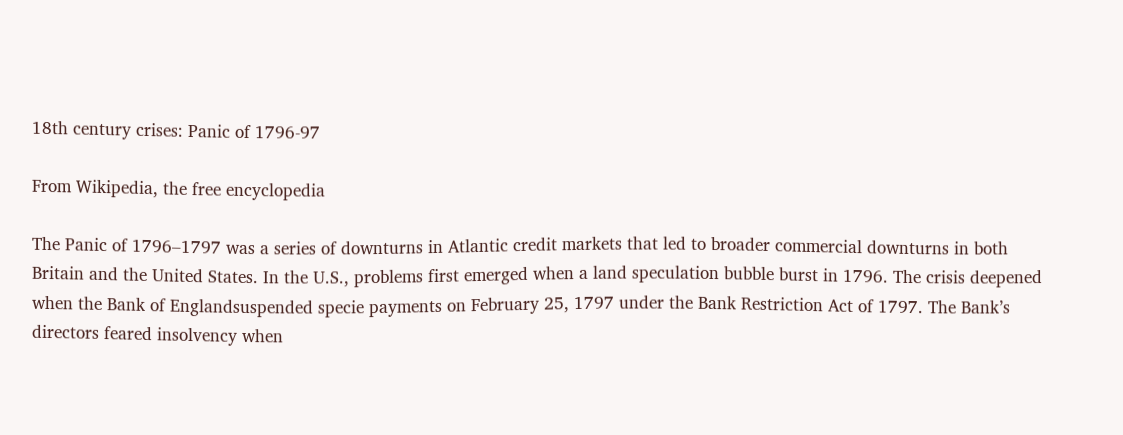18th century crises: Panic of 1796-97

From Wikipedia, the free encyclopedia

The Panic of 1796–1797 was a series of downturns in Atlantic credit markets that led to broader commercial downturns in both Britain and the United States. In the U.S., problems first emerged when a land speculation bubble burst in 1796. The crisis deepened when the Bank of Englandsuspended specie payments on February 25, 1797 under the Bank Restriction Act of 1797. The Bank’s directors feared insolvency when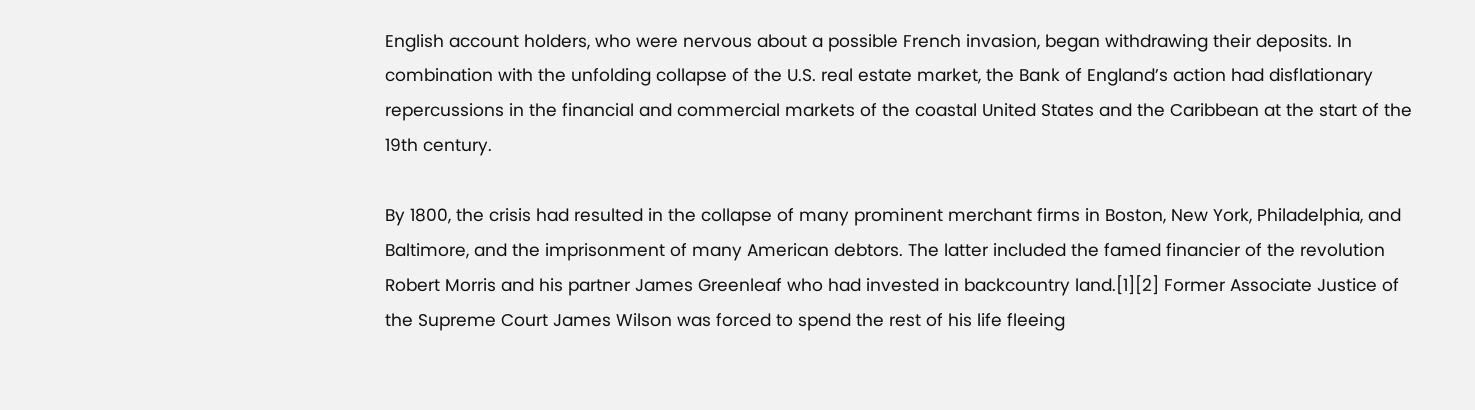English account holders, who were nervous about a possible French invasion, began withdrawing their deposits. In combination with the unfolding collapse of the U.S. real estate market, the Bank of England’s action had disflationary repercussions in the financial and commercial markets of the coastal United States and the Caribbean at the start of the 19th century.

By 1800, the crisis had resulted in the collapse of many prominent merchant firms in Boston, New York, Philadelphia, and Baltimore, and the imprisonment of many American debtors. The latter included the famed financier of the revolution Robert Morris and his partner James Greenleaf who had invested in backcountry land.[1][2] Former Associate Justice of the Supreme Court James Wilson was forced to spend the rest of his life fleeing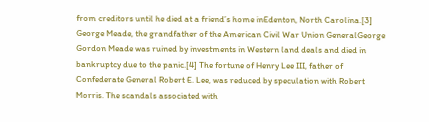from creditors until he died at a friend’s home inEdenton, North Carolina.[3] George Meade, the grandfather of the American Civil War Union GeneralGeorge Gordon Meade was ruined by investments in Western land deals and died in bankruptcy due to the panic.[4] The fortune of Henry Lee III, father of Confederate General Robert E. Lee, was reduced by speculation with Robert Morris. The scandals associated with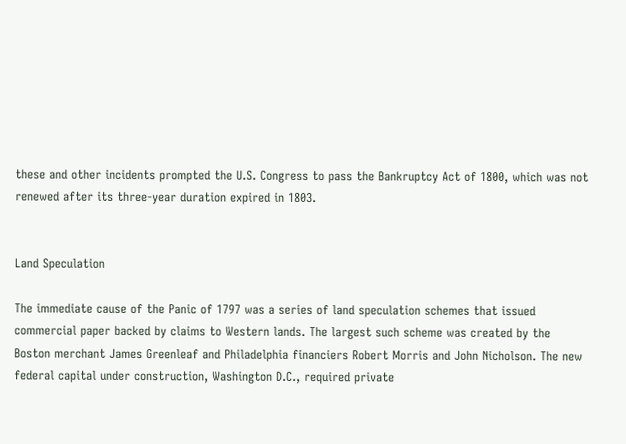these and other incidents prompted the U.S. Congress to pass the Bankruptcy Act of 1800, which was not renewed after its three-year duration expired in 1803.


Land Speculation

The immediate cause of the Panic of 1797 was a series of land speculation schemes that issued commercial paper backed by claims to Western lands. The largest such scheme was created by the Boston merchant James Greenleaf and Philadelphia financiers Robert Morris and John Nicholson. The new federal capital under construction, Washington D.C., required private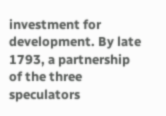investment for development. By late 1793, a partnership of the three speculators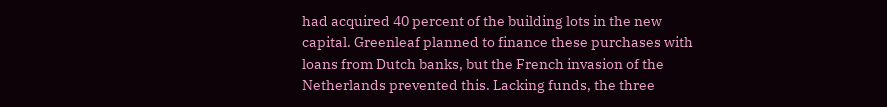had acquired 40 percent of the building lots in the new capital. Greenleaf planned to finance these purchases with loans from Dutch banks, but the French invasion of the Netherlands prevented this. Lacking funds, the three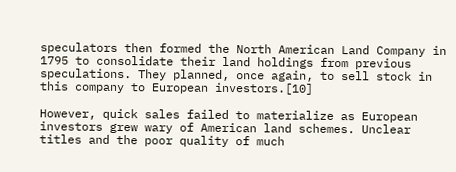speculators then formed the North American Land Company in 1795 to consolidate their land holdings from previous speculations. They planned, once again, to sell stock in this company to European investors.[10]

However, quick sales failed to materialize as European investors grew wary of American land schemes. Unclear titles and the poor quality of much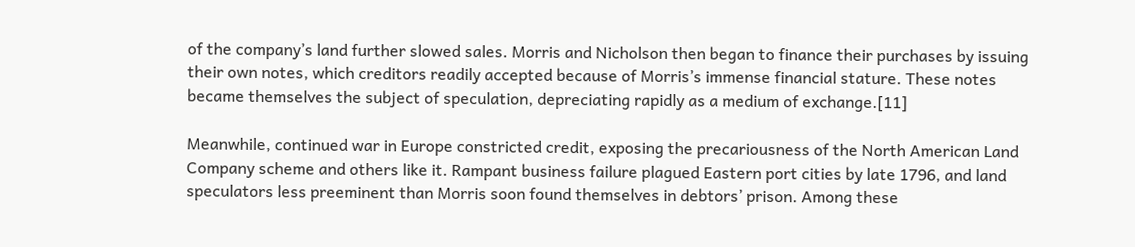of the company’s land further slowed sales. Morris and Nicholson then began to finance their purchases by issuing their own notes, which creditors readily accepted because of Morris’s immense financial stature. These notes became themselves the subject of speculation, depreciating rapidly as a medium of exchange.[11]

Meanwhile, continued war in Europe constricted credit, exposing the precariousness of the North American Land Company scheme and others like it. Rampant business failure plagued Eastern port cities by late 1796, and land speculators less preeminent than Morris soon found themselves in debtors’ prison. Among these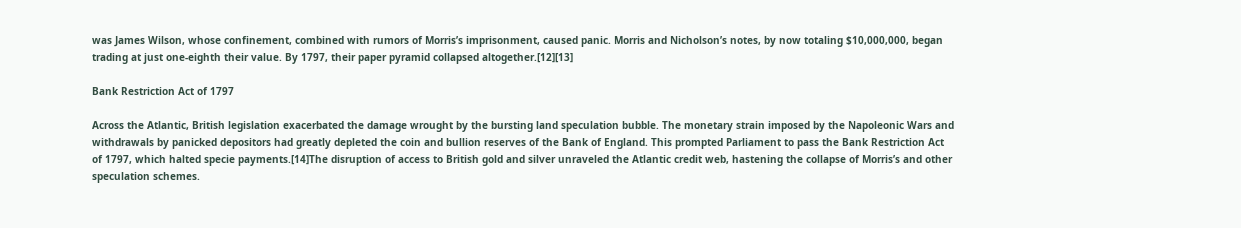was James Wilson, whose confinement, combined with rumors of Morris’s imprisonment, caused panic. Morris and Nicholson’s notes, by now totaling $10,000,000, began trading at just one-eighth their value. By 1797, their paper pyramid collapsed altogether.[12][13]

Bank Restriction Act of 1797

Across the Atlantic, British legislation exacerbated the damage wrought by the bursting land speculation bubble. The monetary strain imposed by the Napoleonic Wars and withdrawals by panicked depositors had greatly depleted the coin and bullion reserves of the Bank of England. This prompted Parliament to pass the Bank Restriction Act of 1797, which halted specie payments.[14]The disruption of access to British gold and silver unraveled the Atlantic credit web, hastening the collapse of Morris’s and other speculation schemes.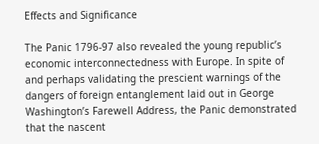Effects and Significance

The Panic 1796-97 also revealed the young republic’s economic interconnectedness with Europe. In spite of and perhaps validating the prescient warnings of the dangers of foreign entanglement laid out in George Washington’s Farewell Address, the Panic demonstrated that the nascent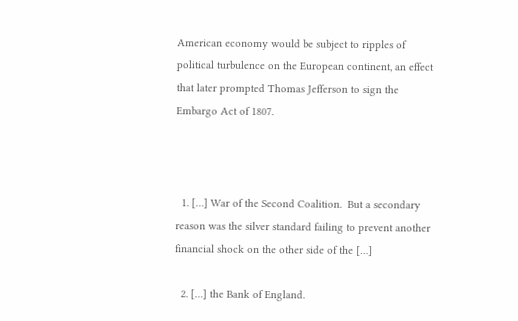American economy would be subject to ripples of political turbulence on the European continent, an effect that later prompted Thomas Jefferson to sign the Embargo Act of 1807.



  1. […] War of the Second Coalition.  But a secondary reason was the silver standard failing to prevent another financial shock on the other side of the […]

  2. […] the Bank of England.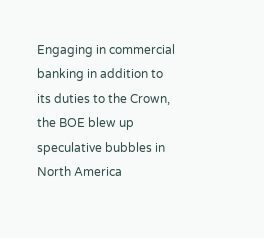Engaging in commercial banking in addition to its duties to the Crown, the BOE blew up speculative bubbles in North America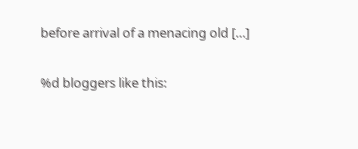before arrival of a menacing old […]

%d bloggers like this: